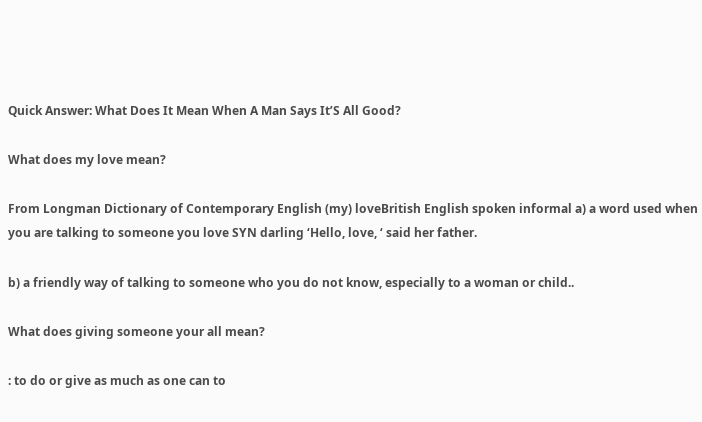Quick Answer: What Does It Mean When A Man Says It’S All Good?

What does my love mean?

From Longman Dictionary of Contemporary English (my) loveBritish English spoken informal a) a word used when you are talking to someone you love SYN darling ‘Hello, love, ‘ said her father.

b) a friendly way of talking to someone who you do not know, especially to a woman or child..

What does giving someone your all mean?

: to do or give as much as one can to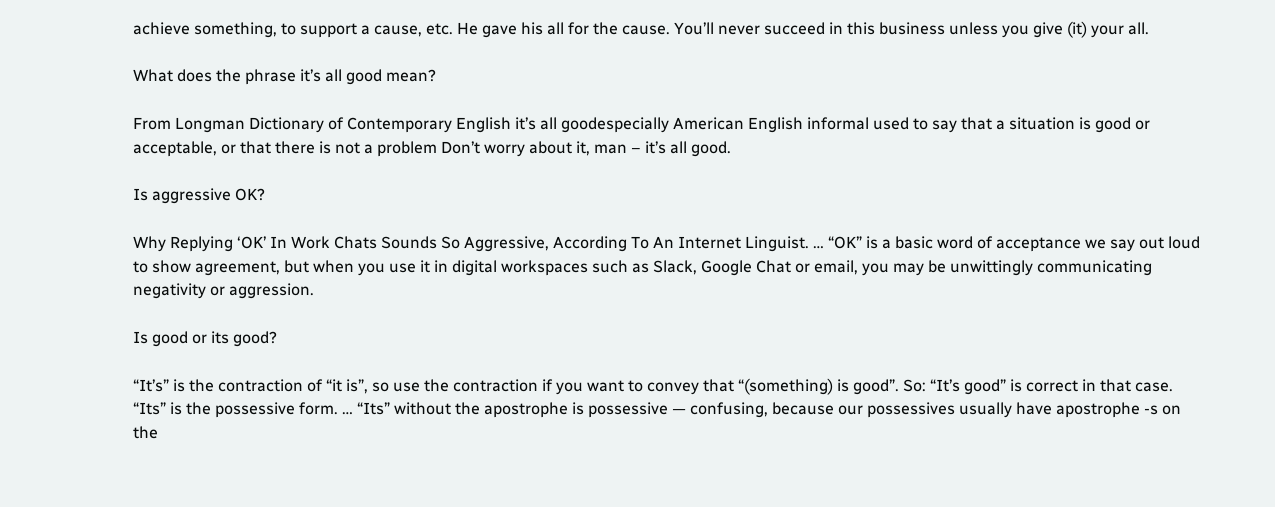achieve something, to support a cause, etc. He gave his all for the cause. You’ll never succeed in this business unless you give (it) your all.

What does the phrase it’s all good mean?

From Longman Dictionary of Contemporary English it’s all goodespecially American English informal used to say that a situation is good or acceptable, or that there is not a problem Don’t worry about it, man – it’s all good.

Is aggressive OK?

Why Replying ‘OK’ In Work Chats Sounds So Aggressive, According To An Internet Linguist. … “OK” is a basic word of acceptance we say out loud to show agreement, but when you use it in digital workspaces such as Slack, Google Chat or email, you may be unwittingly communicating negativity or aggression.

Is good or its good?

“It’s” is the contraction of “it is”, so use the contraction if you want to convey that “(something) is good”. So: “It’s good” is correct in that case. “Its” is the possessive form. … “Its” without the apostrophe is possessive — confusing, because our possessives usually have apostrophe -s on the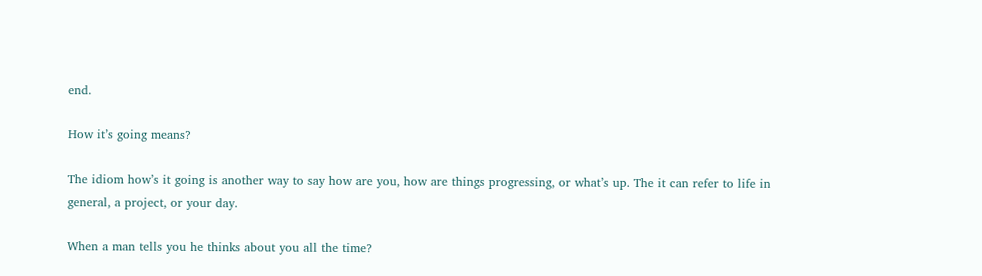end.

How it’s going means?

The idiom how’s it going is another way to say how are you, how are things progressing, or what’s up. The it can refer to life in general, a project, or your day.

When a man tells you he thinks about you all the time?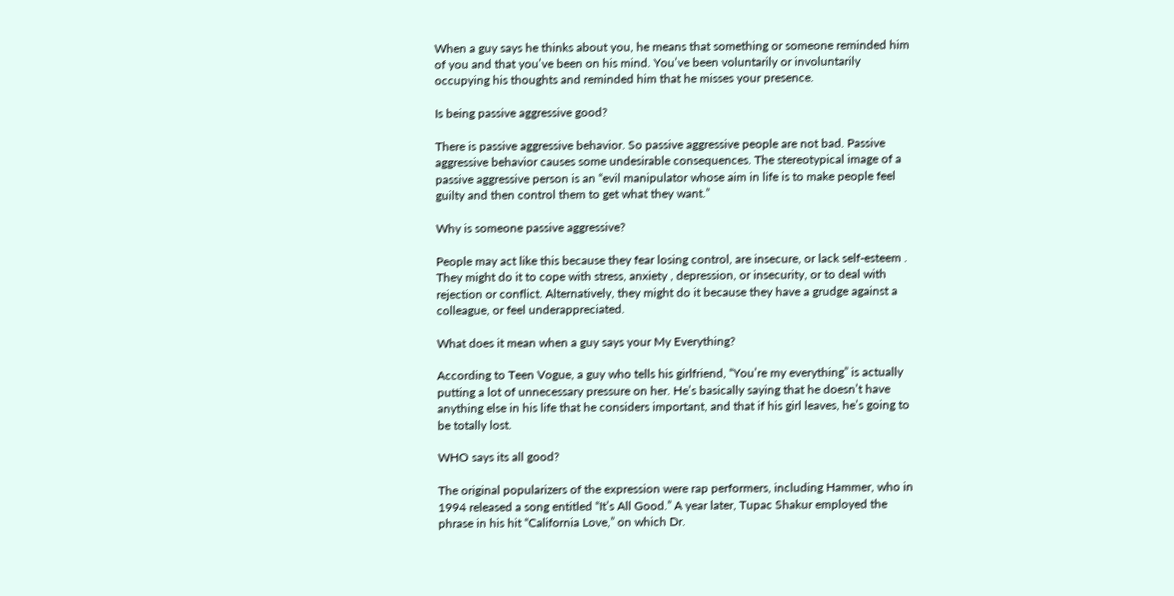When a guy says he thinks about you, he means that something or someone reminded him of you and that you’ve been on his mind. You’ve been voluntarily or involuntarily occupying his thoughts and reminded him that he misses your presence.

Is being passive aggressive good?

There is passive aggressive behavior. So passive aggressive people are not bad. Passive aggressive behavior causes some undesirable consequences. The stereotypical image of a passive aggressive person is an “evil manipulator whose aim in life is to make people feel guilty and then control them to get what they want.”

Why is someone passive aggressive?

People may act like this because they fear losing control, are insecure, or lack self-esteem . They might do it to cope with stress, anxiety , depression, or insecurity, or to deal with rejection or conflict. Alternatively, they might do it because they have a grudge against a colleague, or feel underappreciated.

What does it mean when a guy says your My Everything?

According to Teen Vogue, a guy who tells his girlfriend, “You’re my everything” is actually putting a lot of unnecessary pressure on her. He’s basically saying that he doesn’t have anything else in his life that he considers important, and that if his girl leaves, he’s going to be totally lost.

WHO says its all good?

The original popularizers of the expression were rap performers, including Hammer, who in 1994 released a song entitled “It’s All Good.” A year later, Tupac Shakur employed the phrase in his hit “California Love,” on which Dr.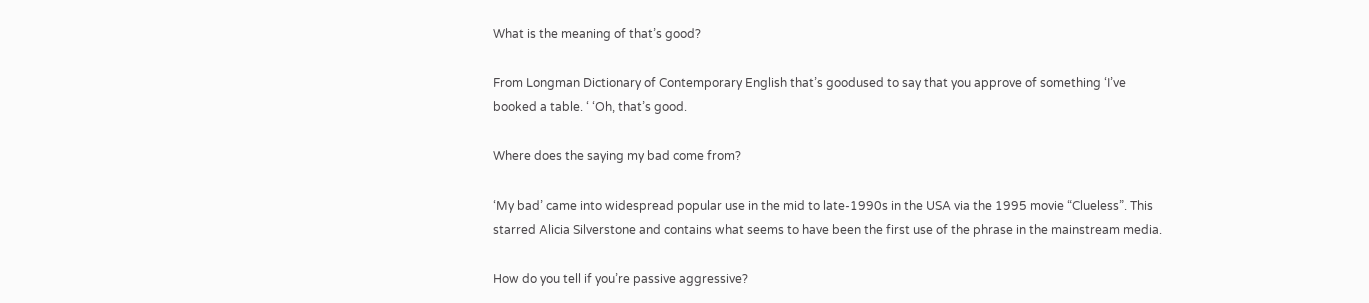What is the meaning of that’s good?

From Longman Dictionary of Contemporary English that’s goodused to say that you approve of something ‘I’ve booked a table. ‘ ‘Oh, that’s good.

Where does the saying my bad come from?

‘My bad’ came into widespread popular use in the mid to late-1990s in the USA via the 1995 movie “Clueless”. This starred Alicia Silverstone and contains what seems to have been the first use of the phrase in the mainstream media.

How do you tell if you’re passive aggressive?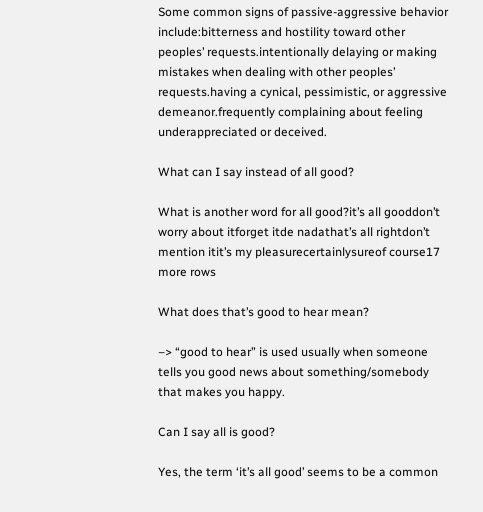Some common signs of passive-aggressive behavior include:bitterness and hostility toward other peoples’ requests.intentionally delaying or making mistakes when dealing with other peoples’ requests.having a cynical, pessimistic, or aggressive demeanor.frequently complaining about feeling underappreciated or deceived.

What can I say instead of all good?

What is another word for all good?it’s all gooddon’t worry about itforget itde nadathat’s all rightdon’t mention itit’s my pleasurecertainlysureof course17 more rows

What does that’s good to hear mean?

–> “good to hear” is used usually when someone tells you good news about something/somebody that makes you happy.

Can I say all is good?

Yes, the term ‘it’s all good’ seems to be a common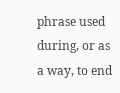phrase used during, or as a way, to end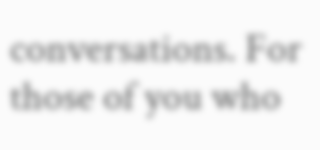conversations. For those of you who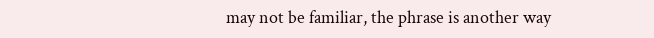may not be familiar, the phrase is another way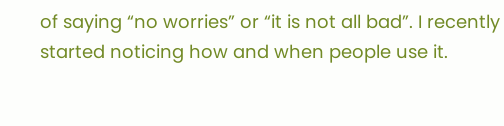of saying “no worries” or “it is not all bad”. I recently started noticing how and when people use it.